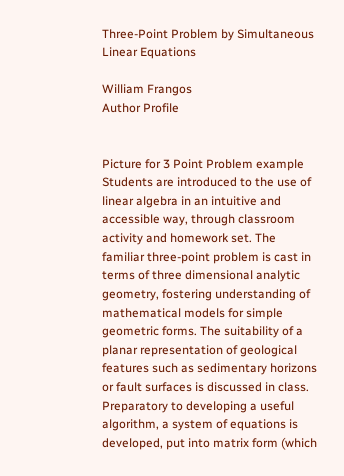Three-Point Problem by Simultaneous Linear Equations

William Frangos
Author Profile


Picture for 3 Point Problem example Students are introduced to the use of linear algebra in an intuitive and accessible way, through classroom activity and homework set. The familiar three-point problem is cast in terms of three dimensional analytic geometry, fostering understanding of mathematical models for simple geometric forms. The suitability of a planar representation of geological features such as sedimentary horizons or fault surfaces is discussed in class. Preparatory to developing a useful algorithm, a system of equations is developed, put into matrix form (which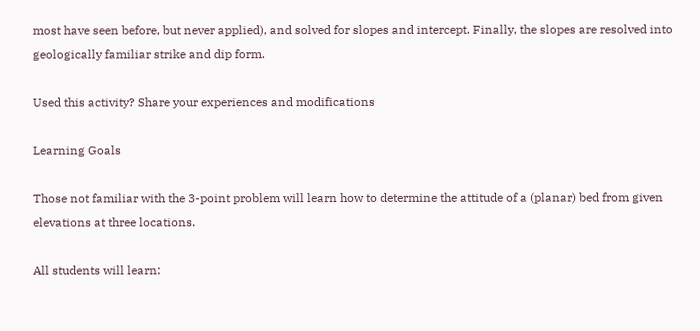most have seen before, but never applied), and solved for slopes and intercept. Finally, the slopes are resolved into geologically familiar strike and dip form.

Used this activity? Share your experiences and modifications

Learning Goals

Those not familiar with the 3-point problem will learn how to determine the attitude of a (planar) bed from given elevations at three locations.

All students will learn: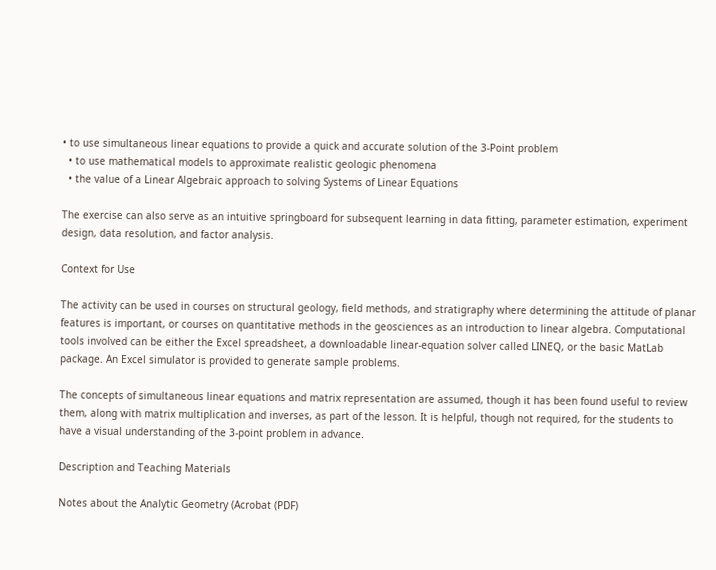• to use simultaneous linear equations to provide a quick and accurate solution of the 3-Point problem
  • to use mathematical models to approximate realistic geologic phenomena
  • the value of a Linear Algebraic approach to solving Systems of Linear Equations

The exercise can also serve as an intuitive springboard for subsequent learning in data fitting, parameter estimation, experiment design, data resolution, and factor analysis.

Context for Use

The activity can be used in courses on structural geology, field methods, and stratigraphy where determining the attitude of planar features is important, or courses on quantitative methods in the geosciences as an introduction to linear algebra. Computational tools involved can be either the Excel spreadsheet, a downloadable linear-equation solver called LINEQ, or the basic MatLab package. An Excel simulator is provided to generate sample problems.

The concepts of simultaneous linear equations and matrix representation are assumed, though it has been found useful to review them, along with matrix multiplication and inverses, as part of the lesson. It is helpful, though not required, for the students to have a visual understanding of the 3-point problem in advance.

Description and Teaching Materials

Notes about the Analytic Geometry (Acrobat (PDF)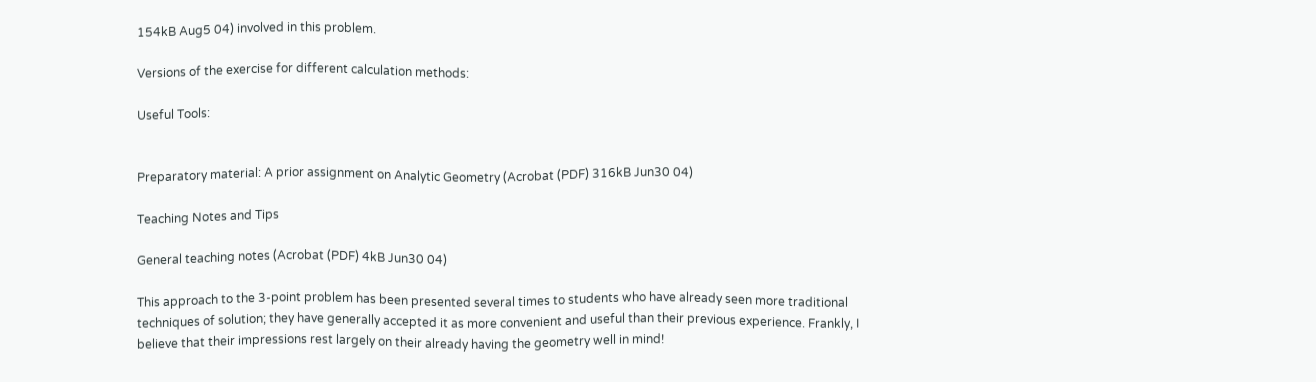154kB Aug5 04) involved in this problem.

Versions of the exercise for different calculation methods:

Useful Tools:


Preparatory material: A prior assignment on Analytic Geometry (Acrobat (PDF) 316kB Jun30 04)

Teaching Notes and Tips

General teaching notes (Acrobat (PDF) 4kB Jun30 04)

This approach to the 3-point problem has been presented several times to students who have already seen more traditional techniques of solution; they have generally accepted it as more convenient and useful than their previous experience. Frankly, I believe that their impressions rest largely on their already having the geometry well in mind!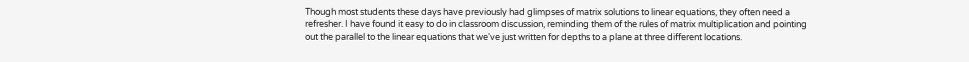Though most students these days have previously had glimpses of matrix solutions to linear equations, they often need a refresher. I have found it easy to do in classroom discussion, reminding them of the rules of matrix multiplication and pointing out the parallel to the linear equations that we've just written for depths to a plane at three different locations.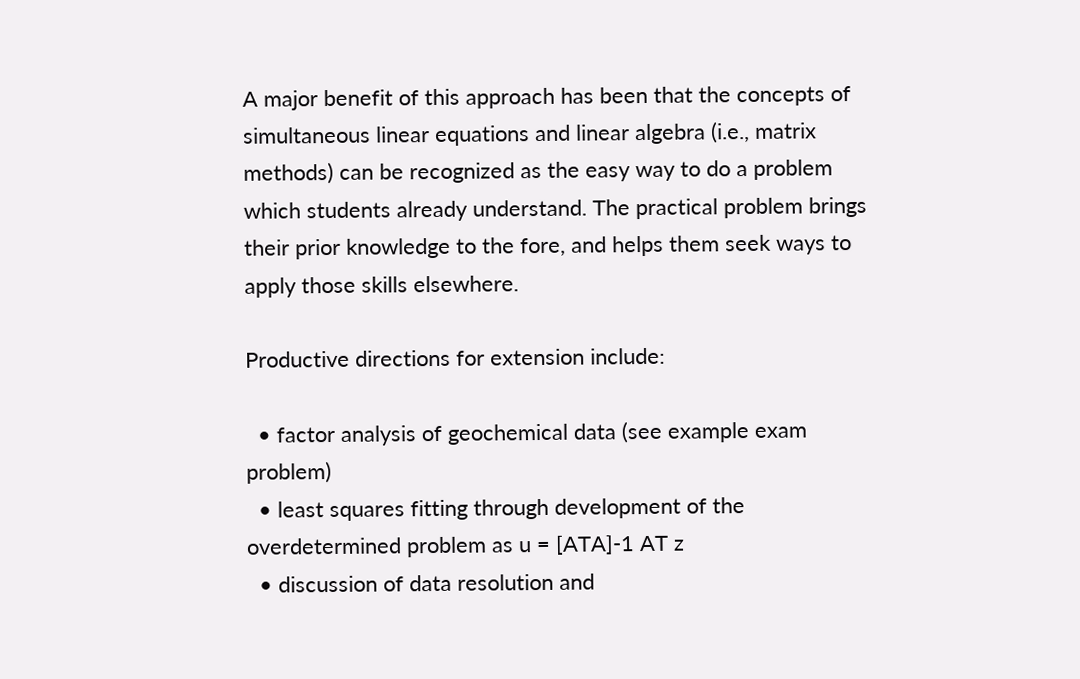A major benefit of this approach has been that the concepts of simultaneous linear equations and linear algebra (i.e., matrix methods) can be recognized as the easy way to do a problem which students already understand. The practical problem brings their prior knowledge to the fore, and helps them seek ways to apply those skills elsewhere.

Productive directions for extension include:

  • factor analysis of geochemical data (see example exam problem)
  • least squares fitting through development of the overdetermined problem as u = [ATA]-1 AT z
  • discussion of data resolution and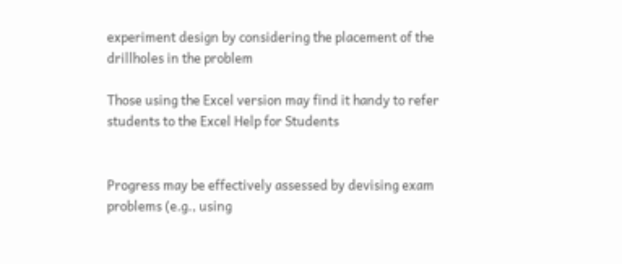experiment design by considering the placement of the drillholes in the problem

Those using the Excel version may find it handy to refer students to the Excel Help for Students


Progress may be effectively assessed by devising exam problems (e.g., using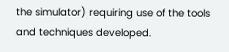the simulator) requiring use of the tools and techniques developed.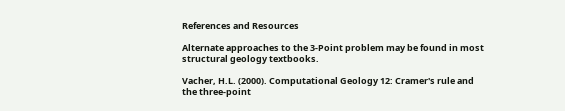References and Resources

Alternate approaches to the 3-Point problem may be found in most structural geology textbooks.

Vacher, H.L. (2000). Computational Geology 12: Cramer's rule and the three-point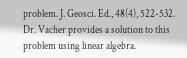problem. J. Geosci. Ed., 48(4), 522-532.
Dr. Vacher provides a solution to this problem using linear algebra.